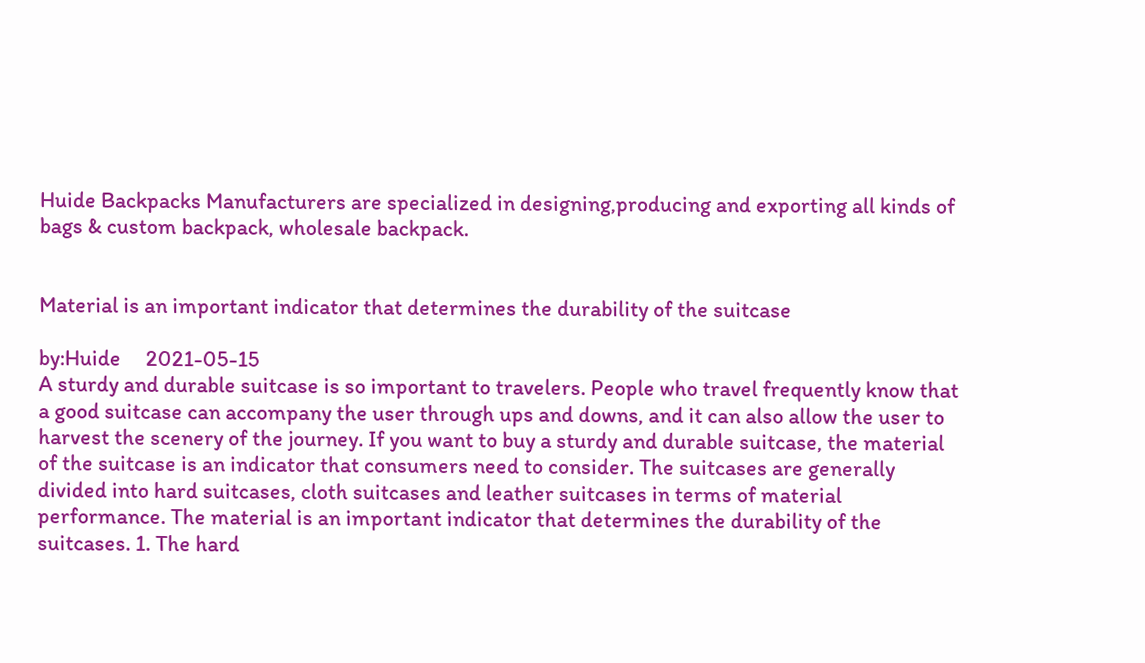Huide Backpacks Manufacturers are specialized in designing,producing and exporting all kinds of bags & custom backpack, wholesale backpack.


Material is an important indicator that determines the durability of the suitcase

by:Huide     2021-05-15
A sturdy and durable suitcase is so important to travelers. People who travel frequently know that a good suitcase can accompany the user through ups and downs, and it can also allow the user to harvest the scenery of the journey. If you want to buy a sturdy and durable suitcase, the material of the suitcase is an indicator that consumers need to consider. The suitcases are generally divided into hard suitcases, cloth suitcases and leather suitcases in terms of material performance. The material is an important indicator that determines the durability of the suitcases. 1. The hard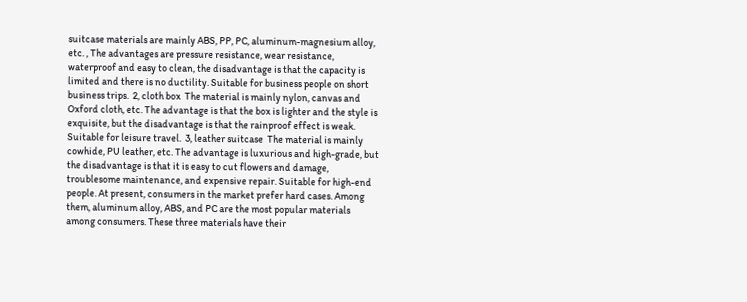suitcase materials are mainly ABS, PP, PC, aluminum-magnesium alloy, etc. , The advantages are pressure resistance, wear resistance, waterproof and easy to clean, the disadvantage is that the capacity is limited and there is no ductility. Suitable for business people on short business trips.  2, cloth box  The material is mainly nylon, canvas and Oxford cloth, etc. The advantage is that the box is lighter and the style is exquisite, but the disadvantage is that the rainproof effect is weak. Suitable for leisure travel.  3, leather suitcase  The material is mainly cowhide, PU leather, etc. The advantage is luxurious and high-grade, but the disadvantage is that it is easy to cut flowers and damage, troublesome maintenance, and expensive repair. Suitable for high-end people. At present, consumers in the market prefer hard cases. Among them, aluminum alloy, ABS, and PC are the most popular materials among consumers. These three materials have their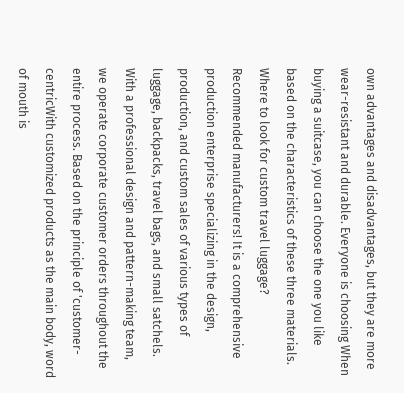own advantages and disadvantages, but they are more wear-resistant and durable. Everyone is choosing When buying a suitcase, you can choose the one you like based on the characteristics of these three materials.   Where to look for custom travel luggage? Recommended manufacturers! It is a comprehensive production enterprise specializing in the design, production, and custom sales of various types of luggage, backpacks, travel bags, and small satchels. With a professional design and pattern-making team, we operate corporate customer orders throughout the entire process. Based on the principle of 'customer-centricWith customized products as the main body, word of mouth is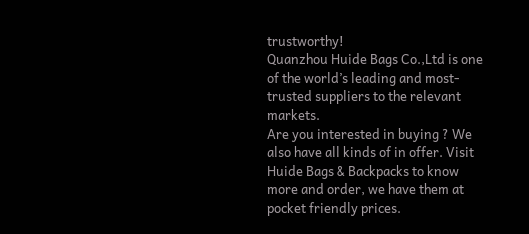trustworthy!
Quanzhou Huide Bags Co.,Ltd is one of the world’s leading and most-trusted suppliers to the relevant markets.
Are you interested in buying ? We also have all kinds of in offer. Visit Huide Bags & Backpacks to know more and order, we have them at pocket friendly prices.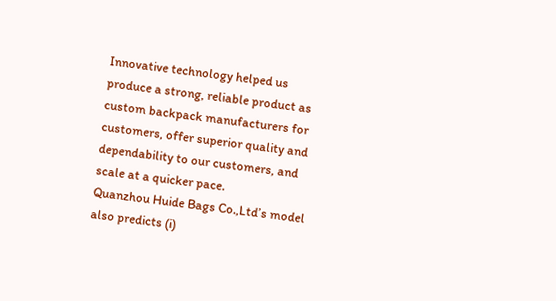Innovative technology helped us produce a strong, reliable product as custom backpack manufacturers for customers, offer superior quality and dependability to our customers, and scale at a quicker pace.
Quanzhou Huide Bags Co.,Ltd’s model also predicts (i)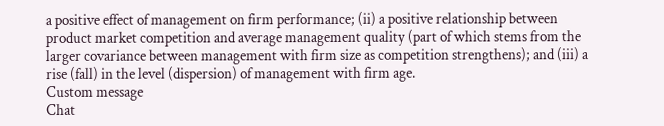a positive effect of management on firm performance; (ii) a positive relationship between product market competition and average management quality (part of which stems from the larger covariance between management with firm size as competition strengthens); and (iii) a rise (fall) in the level (dispersion) of management with firm age.
Custom message
Chat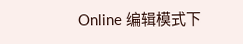Online 编辑模式下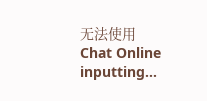无法使用
Chat Online inputting...